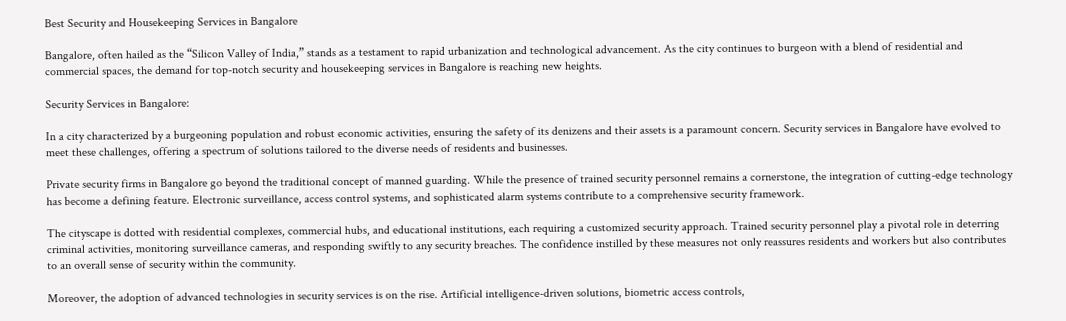Best Security and Housekeeping Services in Bangalore

Bangalore, often hailed as the “Silicon Valley of India,” stands as a testament to rapid urbanization and technological advancement. As the city continues to burgeon with a blend of residential and commercial spaces, the demand for top-notch security and housekeeping services in Bangalore is reaching new heights.

Security Services in Bangalore:

In a city characterized by a burgeoning population and robust economic activities, ensuring the safety of its denizens and their assets is a paramount concern. Security services in Bangalore have evolved to meet these challenges, offering a spectrum of solutions tailored to the diverse needs of residents and businesses.

Private security firms in Bangalore go beyond the traditional concept of manned guarding. While the presence of trained security personnel remains a cornerstone, the integration of cutting-edge technology has become a defining feature. Electronic surveillance, access control systems, and sophisticated alarm systems contribute to a comprehensive security framework.

The cityscape is dotted with residential complexes, commercial hubs, and educational institutions, each requiring a customized security approach. Trained security personnel play a pivotal role in deterring criminal activities, monitoring surveillance cameras, and responding swiftly to any security breaches. The confidence instilled by these measures not only reassures residents and workers but also contributes to an overall sense of security within the community.

Moreover, the adoption of advanced technologies in security services is on the rise. Artificial intelligence-driven solutions, biometric access controls,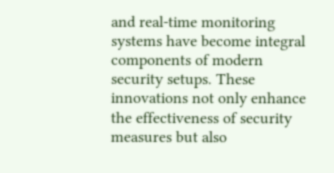and real-time monitoring systems have become integral components of modern security setups. These innovations not only enhance the effectiveness of security measures but also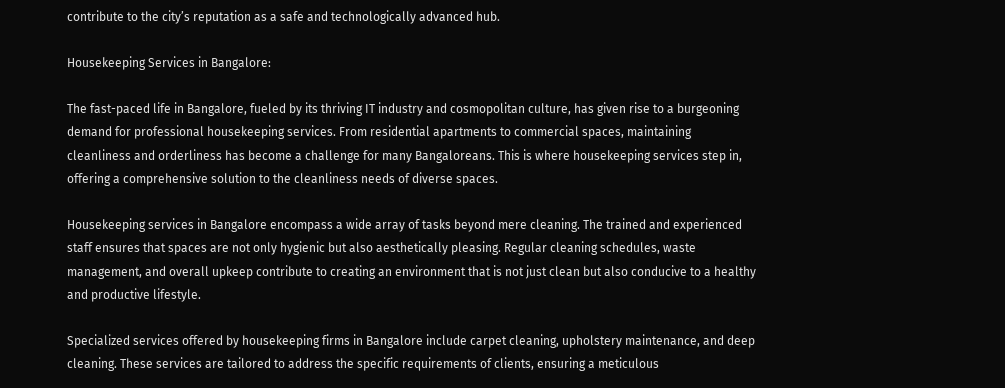contribute to the city’s reputation as a safe and technologically advanced hub.

Housekeeping Services in Bangalore:

The fast-paced life in Bangalore, fueled by its thriving IT industry and cosmopolitan culture, has given rise to a burgeoning demand for professional housekeeping services. From residential apartments to commercial spaces, maintaining cleanliness and orderliness has become a challenge for many Bangaloreans. This is where housekeeping services step in, offering a comprehensive solution to the cleanliness needs of diverse spaces.

Housekeeping services in Bangalore encompass a wide array of tasks beyond mere cleaning. The trained and experienced staff ensures that spaces are not only hygienic but also aesthetically pleasing. Regular cleaning schedules, waste management, and overall upkeep contribute to creating an environment that is not just clean but also conducive to a healthy and productive lifestyle.

Specialized services offered by housekeeping firms in Bangalore include carpet cleaning, upholstery maintenance, and deep cleaning. These services are tailored to address the specific requirements of clients, ensuring a meticulous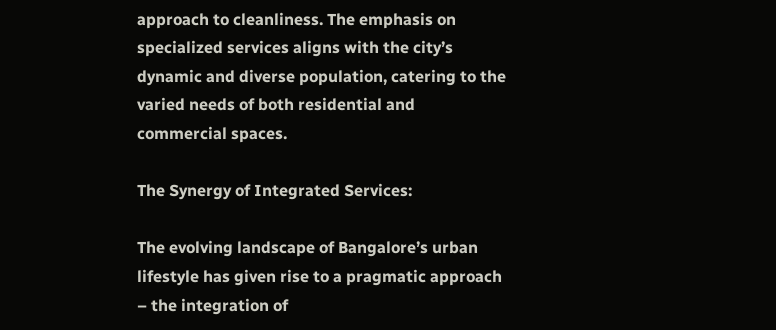approach to cleanliness. The emphasis on specialized services aligns with the city’s dynamic and diverse population, catering to the varied needs of both residential and commercial spaces.

The Synergy of Integrated Services:

The evolving landscape of Bangalore’s urban lifestyle has given rise to a pragmatic approach – the integration of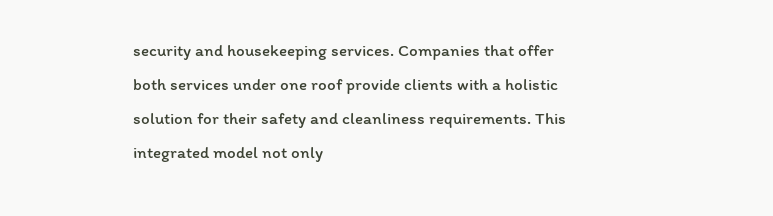security and housekeeping services. Companies that offer both services under one roof provide clients with a holistic solution for their safety and cleanliness requirements. This integrated model not only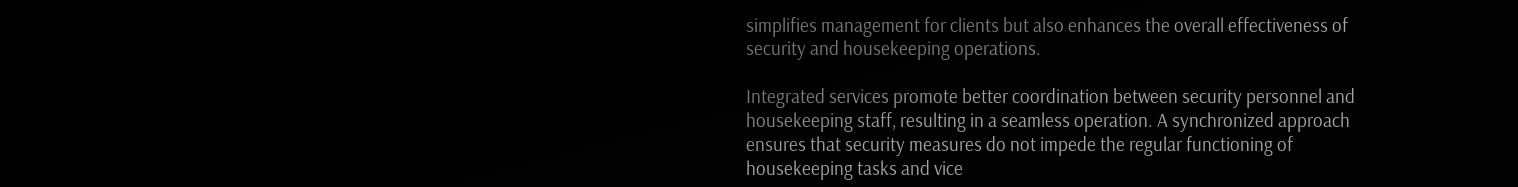simplifies management for clients but also enhances the overall effectiveness of security and housekeeping operations.

Integrated services promote better coordination between security personnel and housekeeping staff, resulting in a seamless operation. A synchronized approach ensures that security measures do not impede the regular functioning of housekeeping tasks and vice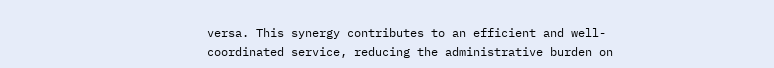versa. This synergy contributes to an efficient and well-coordinated service, reducing the administrative burden on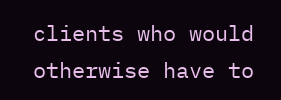clients who would otherwise have to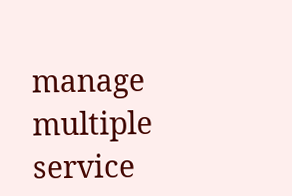manage multiple service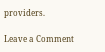providers.

Leave a Comment